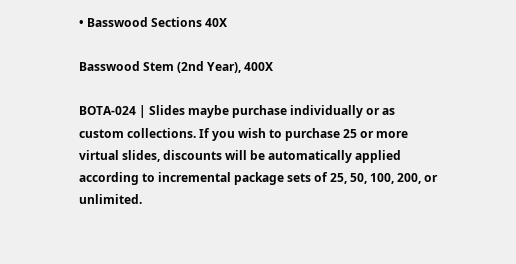• Basswood Sections 40X

Basswood Stem (2nd Year), 400X

BOTA-024 | Slides maybe purchase individually or as custom collections. If you wish to purchase 25 or more virtual slides, discounts will be automatically applied according to incremental package sets of 25, 50, 100, 200, or unlimited.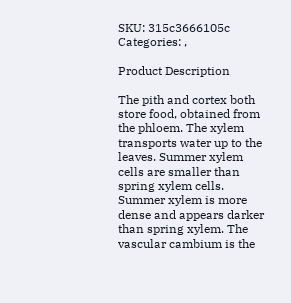SKU: 315c3666105c Categories: ,

Product Description

The pith and cortex both store food, obtained from the phloem. The xylem transports water up to the leaves. Summer xylem cells are smaller than spring xylem cells. Summer xylem is more dense and appears darker than spring xylem. The vascular cambium is the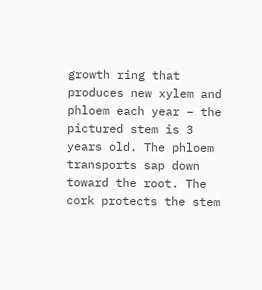growth ring that produces new xylem and phloem each year – the pictured stem is 3 years old. The phloem transports sap down toward the root. The cork protects the stem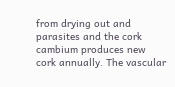from drying out and parasites and the cork cambium produces new cork annually. The vascular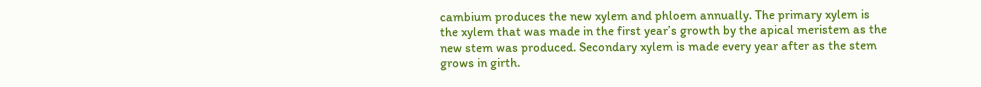cambium produces the new xylem and phloem annually. The primary xylem is the xylem that was made in the first year’s growth by the apical meristem as the new stem was produced. Secondary xylem is made every year after as the stem grows in girth.